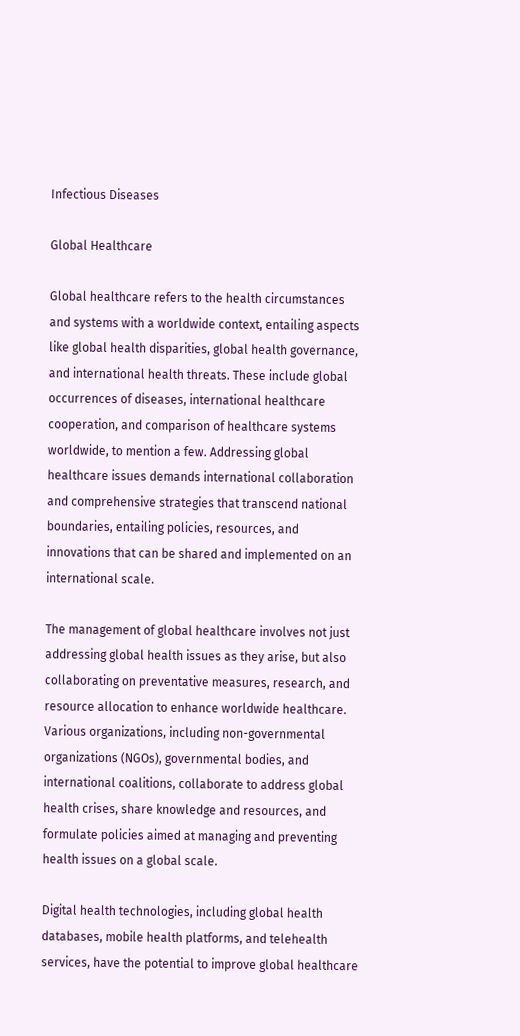Infectious Diseases

Global Healthcare

Global healthcare refers to the health circumstances and systems with a worldwide context, entailing aspects like global health disparities, global health governance, and international health threats. These include global occurrences of diseases, international healthcare cooperation, and comparison of healthcare systems worldwide, to mention a few. Addressing global healthcare issues demands international collaboration and comprehensive strategies that transcend national boundaries, entailing policies, resources, and innovations that can be shared and implemented on an international scale.

The management of global healthcare involves not just addressing global health issues as they arise, but also collaborating on preventative measures, research, and resource allocation to enhance worldwide healthcare. Various organizations, including non-governmental organizations (NGOs), governmental bodies, and international coalitions, collaborate to address global health crises, share knowledge and resources, and formulate policies aimed at managing and preventing health issues on a global scale.

Digital health technologies, including global health databases, mobile health platforms, and telehealth services, have the potential to improve global healthcare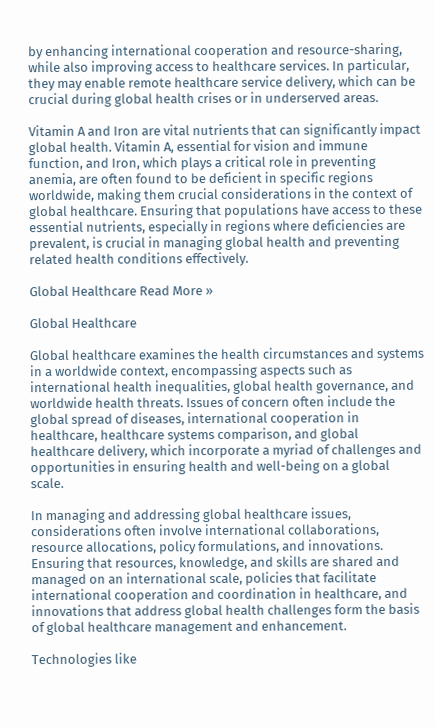by enhancing international cooperation and resource-sharing, while also improving access to healthcare services. In particular, they may enable remote healthcare service delivery, which can be crucial during global health crises or in underserved areas.

Vitamin A and Iron are vital nutrients that can significantly impact global health. Vitamin A, essential for vision and immune function, and Iron, which plays a critical role in preventing anemia, are often found to be deficient in specific regions worldwide, making them crucial considerations in the context of global healthcare. Ensuring that populations have access to these essential nutrients, especially in regions where deficiencies are prevalent, is crucial in managing global health and preventing related health conditions effectively.

Global Healthcare Read More »

Global Healthcare

Global healthcare examines the health circumstances and systems in a worldwide context, encompassing aspects such as international health inequalities, global health governance, and worldwide health threats. Issues of concern often include the global spread of diseases, international cooperation in healthcare, healthcare systems comparison, and global healthcare delivery, which incorporate a myriad of challenges and opportunities in ensuring health and well-being on a global scale.

In managing and addressing global healthcare issues, considerations often involve international collaborations, resource allocations, policy formulations, and innovations. Ensuring that resources, knowledge, and skills are shared and managed on an international scale, policies that facilitate international cooperation and coordination in healthcare, and innovations that address global health challenges form the basis of global healthcare management and enhancement.

Technologies like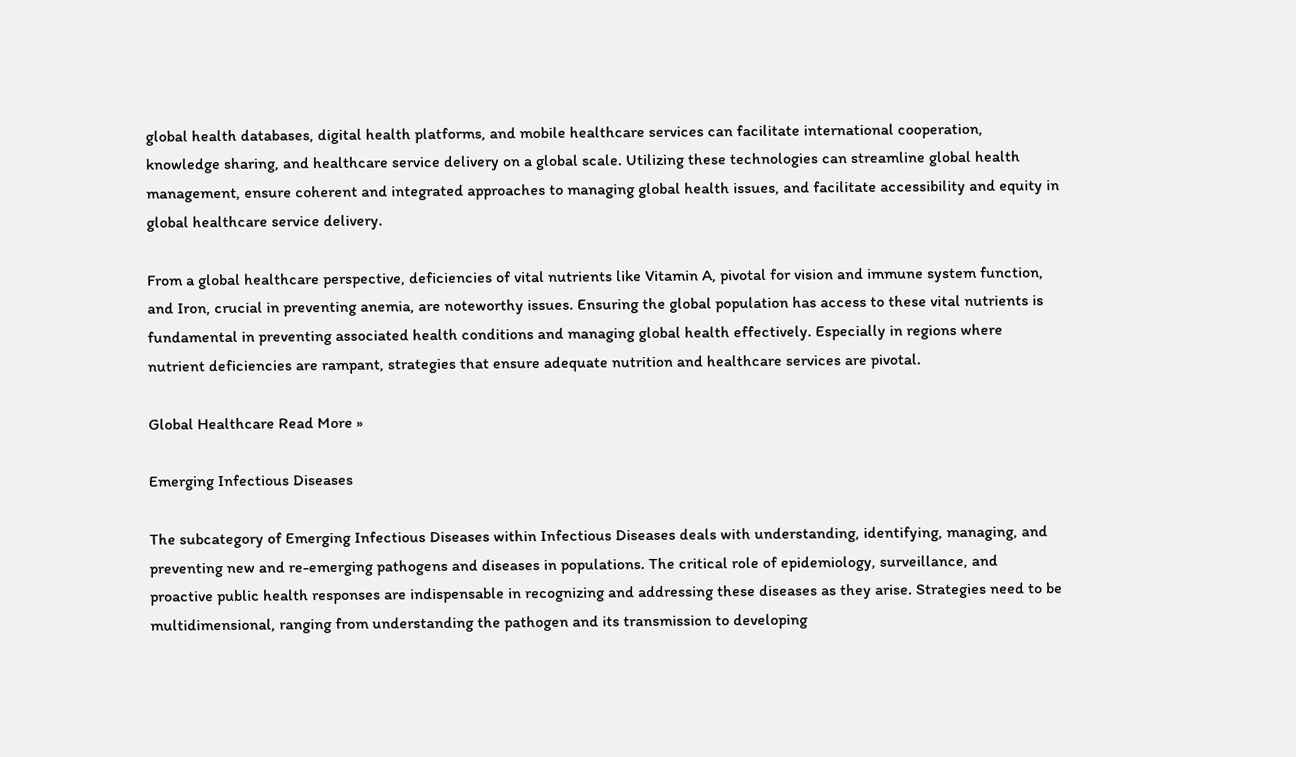global health databases, digital health platforms, and mobile healthcare services can facilitate international cooperation, knowledge sharing, and healthcare service delivery on a global scale. Utilizing these technologies can streamline global health management, ensure coherent and integrated approaches to managing global health issues, and facilitate accessibility and equity in global healthcare service delivery.

From a global healthcare perspective, deficiencies of vital nutrients like Vitamin A, pivotal for vision and immune system function, and Iron, crucial in preventing anemia, are noteworthy issues. Ensuring the global population has access to these vital nutrients is fundamental in preventing associated health conditions and managing global health effectively. Especially in regions where nutrient deficiencies are rampant, strategies that ensure adequate nutrition and healthcare services are pivotal.

Global Healthcare Read More »

Emerging Infectious Diseases

The subcategory of Emerging Infectious Diseases within Infectious Diseases deals with understanding, identifying, managing, and preventing new and re-emerging pathogens and diseases in populations. The critical role of epidemiology, surveillance, and proactive public health responses are indispensable in recognizing and addressing these diseases as they arise. Strategies need to be multidimensional, ranging from understanding the pathogen and its transmission to developing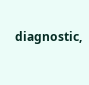diagnostic,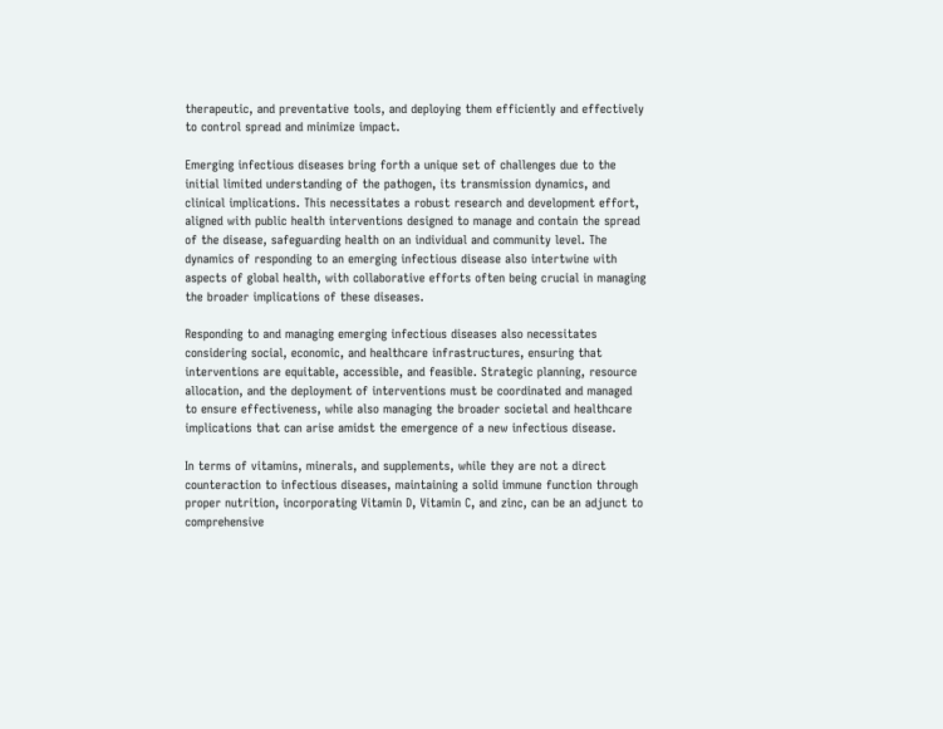therapeutic, and preventative tools, and deploying them efficiently and effectively to control spread and minimize impact.

Emerging infectious diseases bring forth a unique set of challenges due to the initial limited understanding of the pathogen, its transmission dynamics, and clinical implications. This necessitates a robust research and development effort, aligned with public health interventions designed to manage and contain the spread of the disease, safeguarding health on an individual and community level. The dynamics of responding to an emerging infectious disease also intertwine with aspects of global health, with collaborative efforts often being crucial in managing the broader implications of these diseases.

Responding to and managing emerging infectious diseases also necessitates considering social, economic, and healthcare infrastructures, ensuring that interventions are equitable, accessible, and feasible. Strategic planning, resource allocation, and the deployment of interventions must be coordinated and managed to ensure effectiveness, while also managing the broader societal and healthcare implications that can arise amidst the emergence of a new infectious disease.

In terms of vitamins, minerals, and supplements, while they are not a direct counteraction to infectious diseases, maintaining a solid immune function through proper nutrition, incorporating Vitamin D, Vitamin C, and zinc, can be an adjunct to comprehensive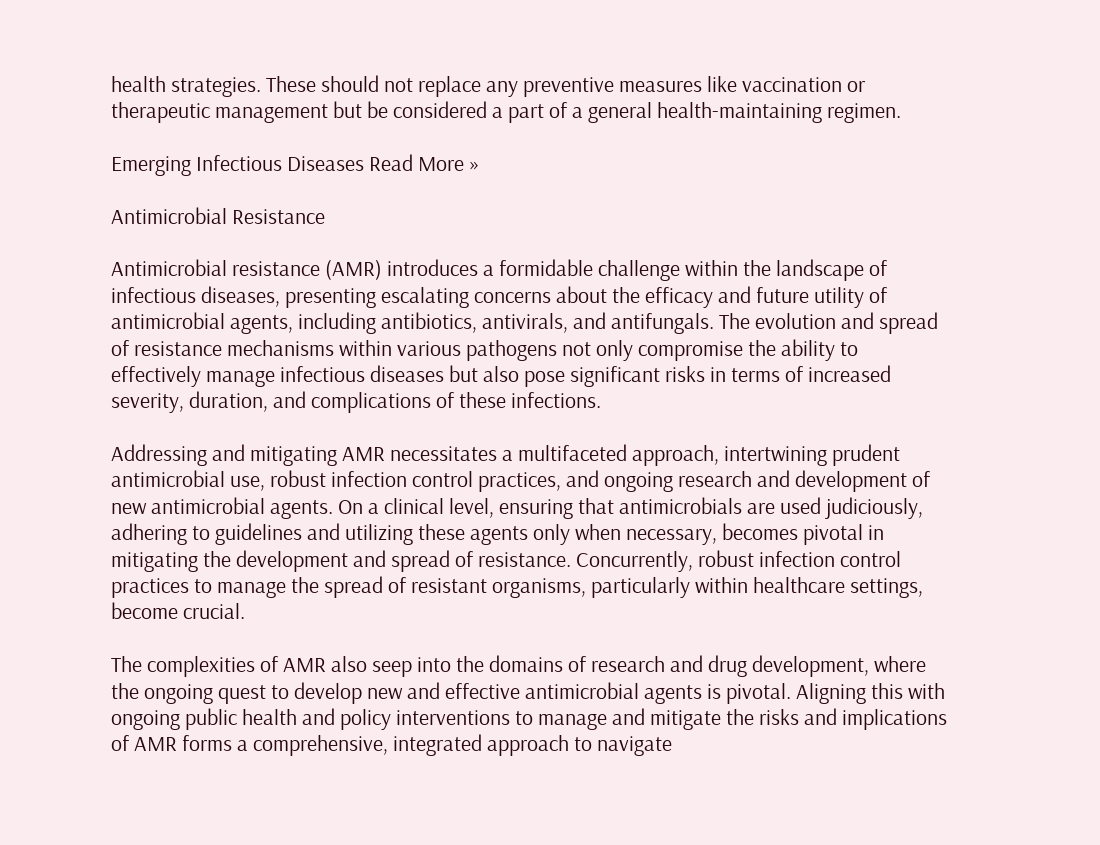health strategies. These should not replace any preventive measures like vaccination or therapeutic management but be considered a part of a general health-maintaining regimen.

Emerging Infectious Diseases Read More »

Antimicrobial Resistance

Antimicrobial resistance (AMR) introduces a formidable challenge within the landscape of infectious diseases, presenting escalating concerns about the efficacy and future utility of antimicrobial agents, including antibiotics, antivirals, and antifungals. The evolution and spread of resistance mechanisms within various pathogens not only compromise the ability to effectively manage infectious diseases but also pose significant risks in terms of increased severity, duration, and complications of these infections.

Addressing and mitigating AMR necessitates a multifaceted approach, intertwining prudent antimicrobial use, robust infection control practices, and ongoing research and development of new antimicrobial agents. On a clinical level, ensuring that antimicrobials are used judiciously, adhering to guidelines and utilizing these agents only when necessary, becomes pivotal in mitigating the development and spread of resistance. Concurrently, robust infection control practices to manage the spread of resistant organisms, particularly within healthcare settings, become crucial.

The complexities of AMR also seep into the domains of research and drug development, where the ongoing quest to develop new and effective antimicrobial agents is pivotal. Aligning this with ongoing public health and policy interventions to manage and mitigate the risks and implications of AMR forms a comprehensive, integrated approach to navigate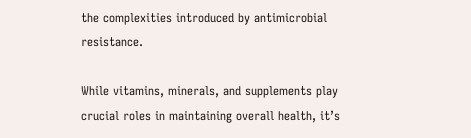the complexities introduced by antimicrobial resistance.

While vitamins, minerals, and supplements play crucial roles in maintaining overall health, it’s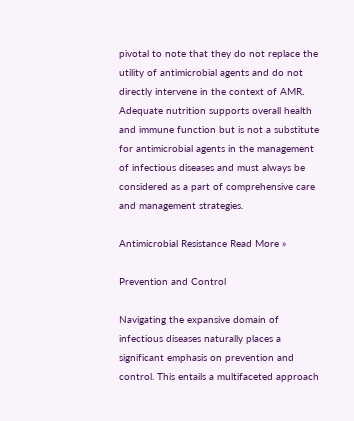pivotal to note that they do not replace the utility of antimicrobial agents and do not directly intervene in the context of AMR. Adequate nutrition supports overall health and immune function but is not a substitute for antimicrobial agents in the management of infectious diseases and must always be considered as a part of comprehensive care and management strategies.

Antimicrobial Resistance Read More »

Prevention and Control

Navigating the expansive domain of infectious diseases naturally places a significant emphasis on prevention and control. This entails a multifaceted approach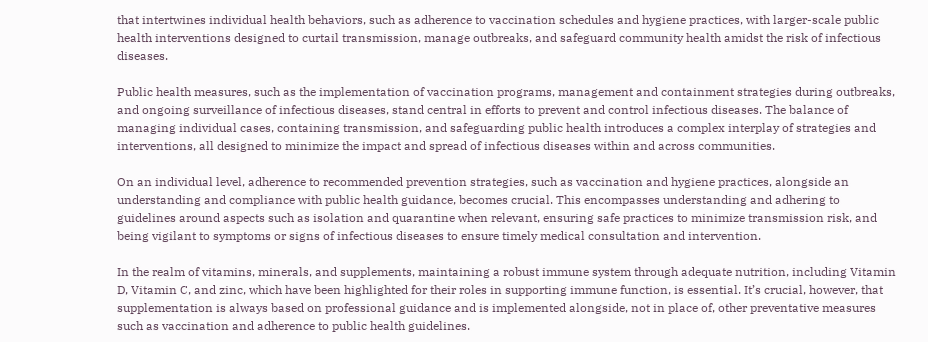that intertwines individual health behaviors, such as adherence to vaccination schedules and hygiene practices, with larger-scale public health interventions designed to curtail transmission, manage outbreaks, and safeguard community health amidst the risk of infectious diseases.

Public health measures, such as the implementation of vaccination programs, management and containment strategies during outbreaks, and ongoing surveillance of infectious diseases, stand central in efforts to prevent and control infectious diseases. The balance of managing individual cases, containing transmission, and safeguarding public health introduces a complex interplay of strategies and interventions, all designed to minimize the impact and spread of infectious diseases within and across communities.

On an individual level, adherence to recommended prevention strategies, such as vaccination and hygiene practices, alongside an understanding and compliance with public health guidance, becomes crucial. This encompasses understanding and adhering to guidelines around aspects such as isolation and quarantine when relevant, ensuring safe practices to minimize transmission risk, and being vigilant to symptoms or signs of infectious diseases to ensure timely medical consultation and intervention.

In the realm of vitamins, minerals, and supplements, maintaining a robust immune system through adequate nutrition, including Vitamin D, Vitamin C, and zinc, which have been highlighted for their roles in supporting immune function, is essential. It’s crucial, however, that supplementation is always based on professional guidance and is implemented alongside, not in place of, other preventative measures such as vaccination and adherence to public health guidelines.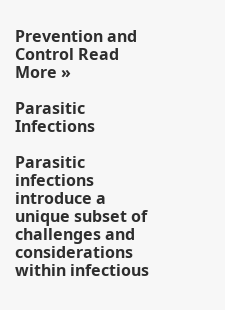Prevention and Control Read More »

Parasitic Infections

Parasitic infections introduce a unique subset of challenges and considerations within infectious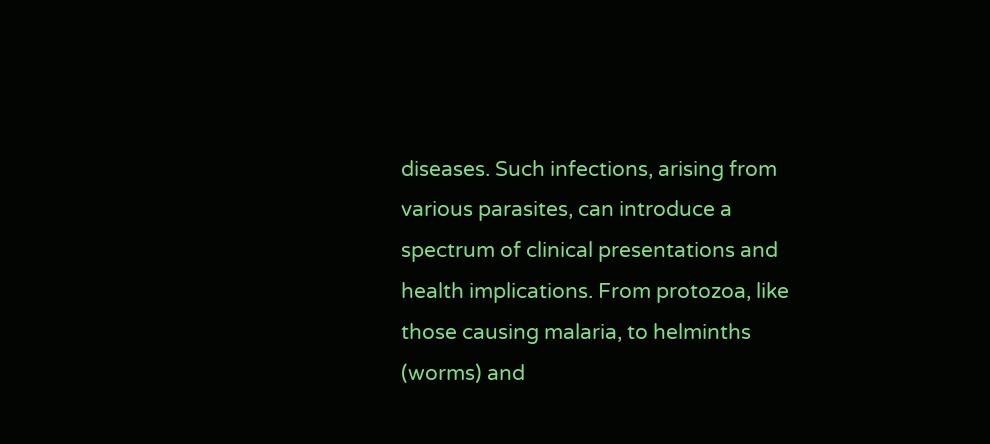diseases. Such infections, arising from various parasites, can introduce a spectrum of clinical presentations and health implications. From protozoa, like those causing malaria, to helminths (worms) and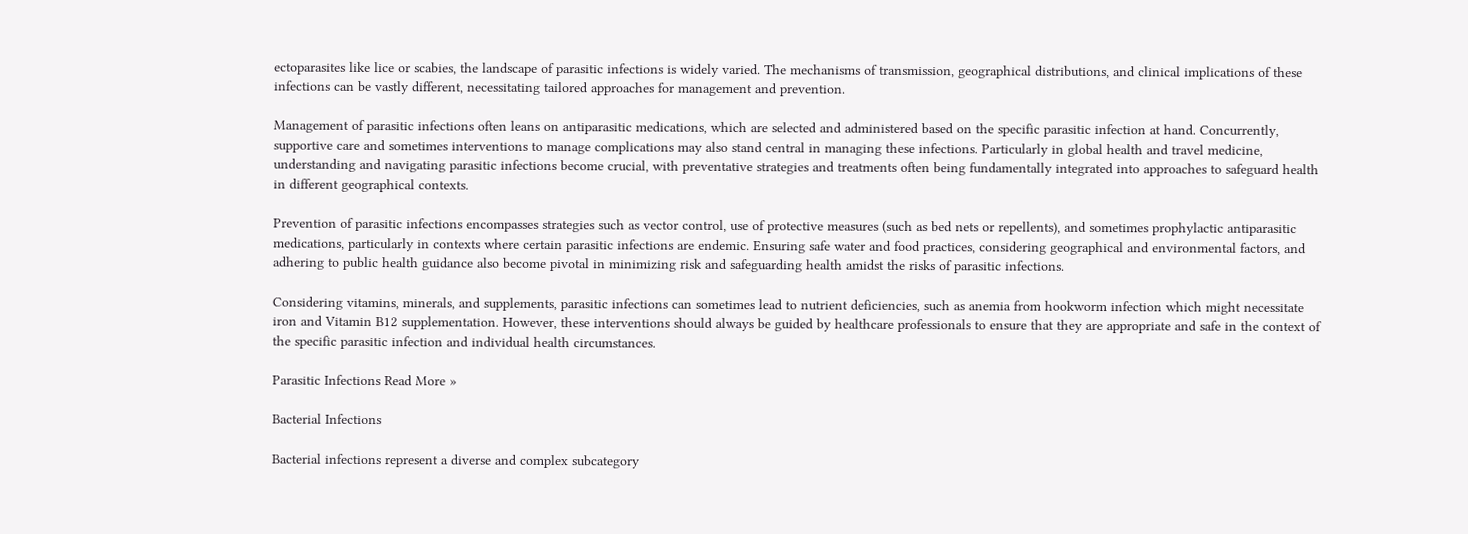ectoparasites like lice or scabies, the landscape of parasitic infections is widely varied. The mechanisms of transmission, geographical distributions, and clinical implications of these infections can be vastly different, necessitating tailored approaches for management and prevention.

Management of parasitic infections often leans on antiparasitic medications, which are selected and administered based on the specific parasitic infection at hand. Concurrently, supportive care and sometimes interventions to manage complications may also stand central in managing these infections. Particularly in global health and travel medicine, understanding and navigating parasitic infections become crucial, with preventative strategies and treatments often being fundamentally integrated into approaches to safeguard health in different geographical contexts.

Prevention of parasitic infections encompasses strategies such as vector control, use of protective measures (such as bed nets or repellents), and sometimes prophylactic antiparasitic medications, particularly in contexts where certain parasitic infections are endemic. Ensuring safe water and food practices, considering geographical and environmental factors, and adhering to public health guidance also become pivotal in minimizing risk and safeguarding health amidst the risks of parasitic infections.

Considering vitamins, minerals, and supplements, parasitic infections can sometimes lead to nutrient deficiencies, such as anemia from hookworm infection which might necessitate iron and Vitamin B12 supplementation. However, these interventions should always be guided by healthcare professionals to ensure that they are appropriate and safe in the context of the specific parasitic infection and individual health circumstances.

Parasitic Infections Read More »

Bacterial Infections

Bacterial infections represent a diverse and complex subcategory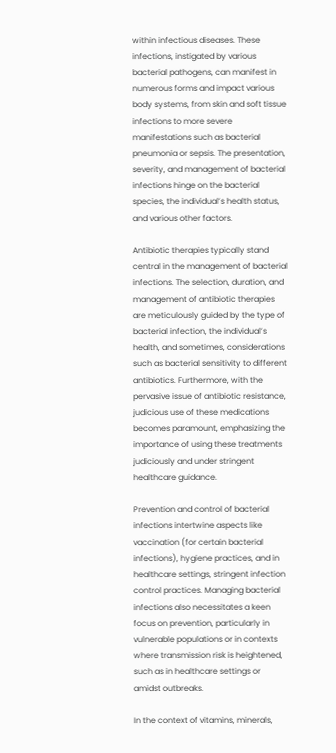within infectious diseases. These infections, instigated by various bacterial pathogens, can manifest in numerous forms and impact various body systems, from skin and soft tissue infections to more severe manifestations such as bacterial pneumonia or sepsis. The presentation, severity, and management of bacterial infections hinge on the bacterial species, the individual’s health status, and various other factors.

Antibiotic therapies typically stand central in the management of bacterial infections. The selection, duration, and management of antibiotic therapies are meticulously guided by the type of bacterial infection, the individual’s health, and sometimes, considerations such as bacterial sensitivity to different antibiotics. Furthermore, with the pervasive issue of antibiotic resistance, judicious use of these medications becomes paramount, emphasizing the importance of using these treatments judiciously and under stringent healthcare guidance.

Prevention and control of bacterial infections intertwine aspects like vaccination (for certain bacterial infections), hygiene practices, and in healthcare settings, stringent infection control practices. Managing bacterial infections also necessitates a keen focus on prevention, particularly in vulnerable populations or in contexts where transmission risk is heightened, such as in healthcare settings or amidst outbreaks.

In the context of vitamins, minerals,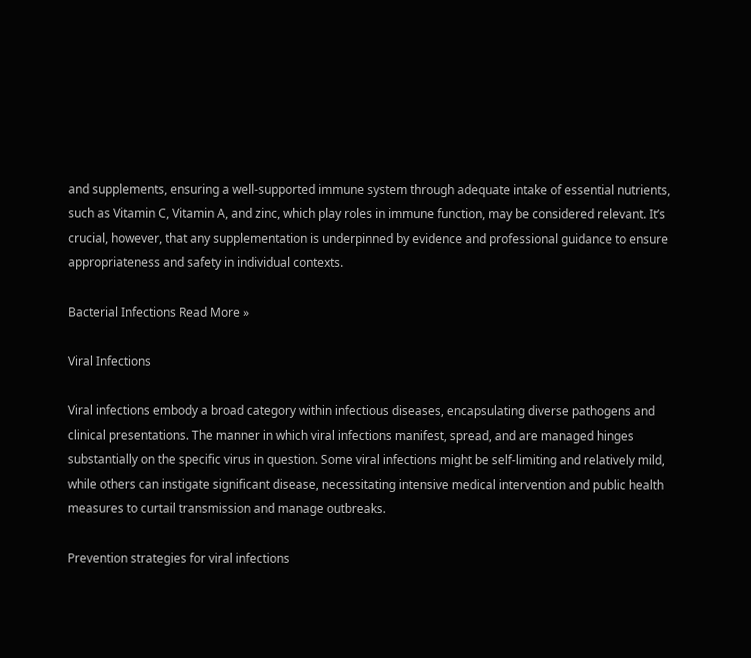and supplements, ensuring a well-supported immune system through adequate intake of essential nutrients, such as Vitamin C, Vitamin A, and zinc, which play roles in immune function, may be considered relevant. It’s crucial, however, that any supplementation is underpinned by evidence and professional guidance to ensure appropriateness and safety in individual contexts.

Bacterial Infections Read More »

Viral Infections

Viral infections embody a broad category within infectious diseases, encapsulating diverse pathogens and clinical presentations. The manner in which viral infections manifest, spread, and are managed hinges substantially on the specific virus in question. Some viral infections might be self-limiting and relatively mild, while others can instigate significant disease, necessitating intensive medical intervention and public health measures to curtail transmission and manage outbreaks.

Prevention strategies for viral infections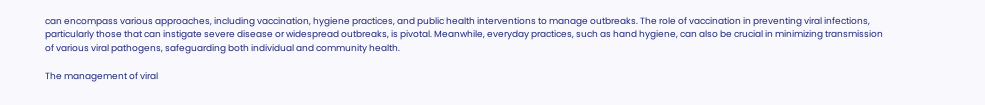can encompass various approaches, including vaccination, hygiene practices, and public health interventions to manage outbreaks. The role of vaccination in preventing viral infections, particularly those that can instigate severe disease or widespread outbreaks, is pivotal. Meanwhile, everyday practices, such as hand hygiene, can also be crucial in minimizing transmission of various viral pathogens, safeguarding both individual and community health.

The management of viral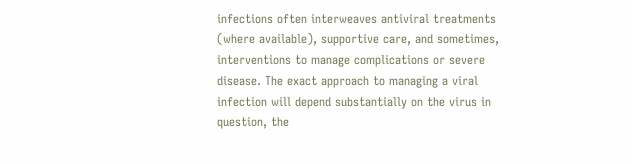infections often interweaves antiviral treatments (where available), supportive care, and sometimes, interventions to manage complications or severe disease. The exact approach to managing a viral infection will depend substantially on the virus in question, the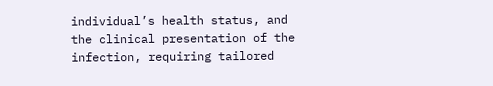individual’s health status, and the clinical presentation of the infection, requiring tailored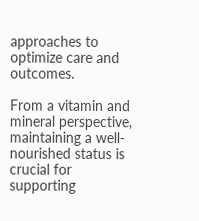approaches to optimize care and outcomes.

From a vitamin and mineral perspective, maintaining a well-nourished status is crucial for supporting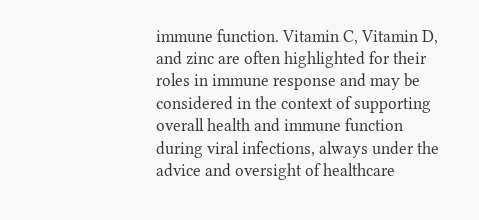immune function. Vitamin C, Vitamin D, and zinc are often highlighted for their roles in immune response and may be considered in the context of supporting overall health and immune function during viral infections, always under the advice and oversight of healthcare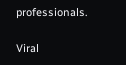professionals.

Viral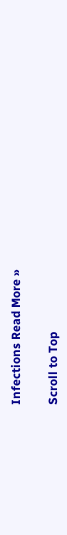Infections Read More »

Scroll to Top